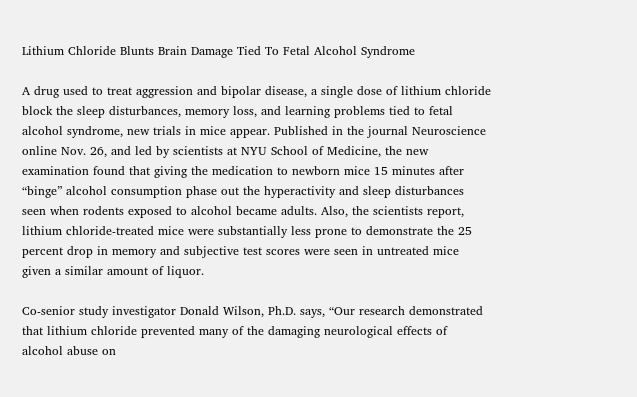Lithium Chloride Blunts Brain Damage Tied To Fetal Alcohol Syndrome

A drug used to treat aggression and bipolar disease, a single dose of lithium chloride block the sleep disturbances, memory loss, and learning problems tied to fetal alcohol syndrome, new trials in mice appear. Published in the journal Neuroscience online Nov. 26, and led by scientists at NYU School of Medicine, the new examination found that giving the medication to newborn mice 15 minutes after “binge” alcohol consumption phase out the hyperactivity and sleep disturbances seen when rodents exposed to alcohol became adults. Also, the scientists report, lithium chloride-treated mice were substantially less prone to demonstrate the 25 percent drop in memory and subjective test scores were seen in untreated mice given a similar amount of liquor.

Co-senior study investigator Donald Wilson, Ph.D. says, “Our research demonstrated that lithium chloride prevented many of the damaging neurological effects of alcohol abuse on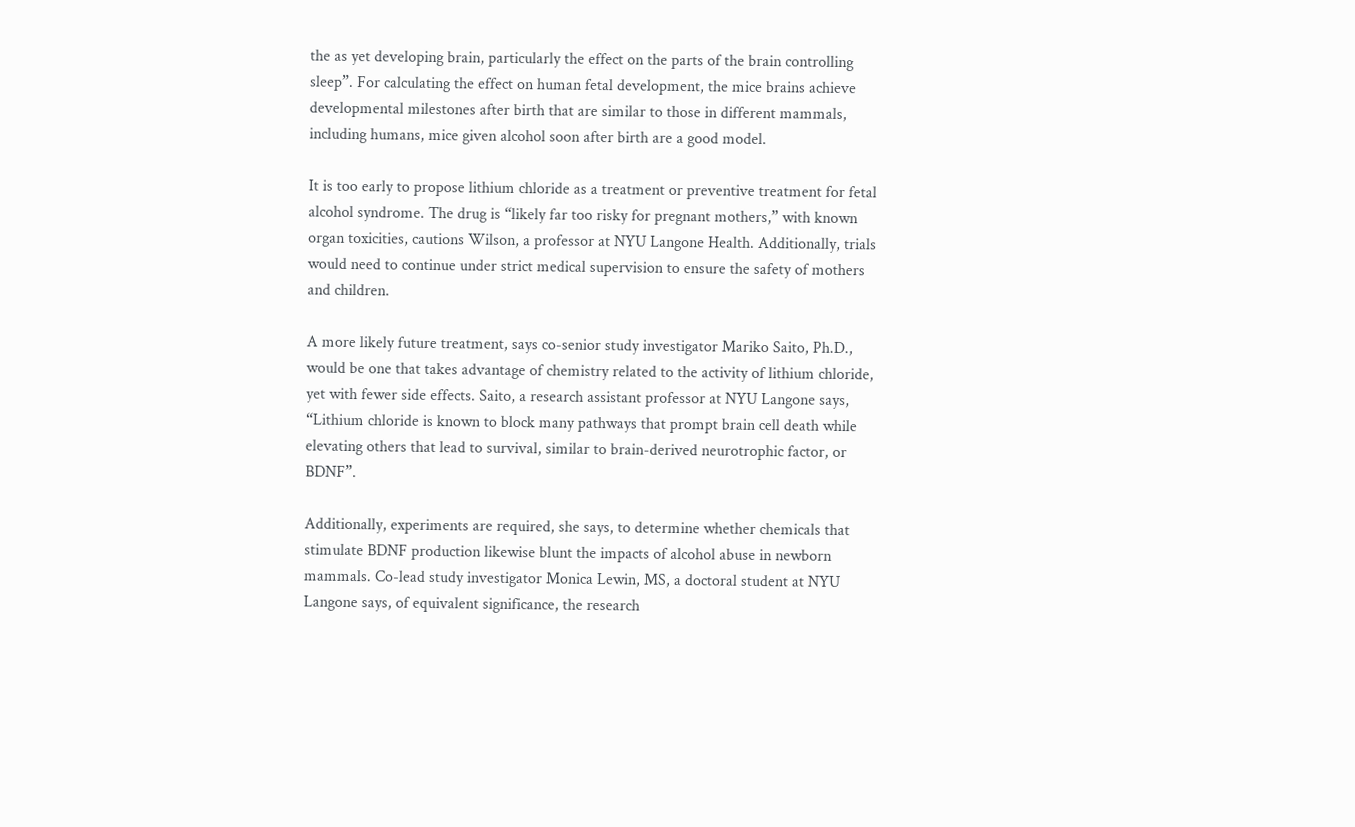the as yet developing brain, particularly the effect on the parts of the brain controlling sleep”. For calculating the effect on human fetal development, the mice brains achieve developmental milestones after birth that are similar to those in different mammals, including humans, mice given alcohol soon after birth are a good model.

It is too early to propose lithium chloride as a treatment or preventive treatment for fetal alcohol syndrome. The drug is “likely far too risky for pregnant mothers,” with known organ toxicities, cautions Wilson, a professor at NYU Langone Health. Additionally, trials would need to continue under strict medical supervision to ensure the safety of mothers and children.

A more likely future treatment, says co-senior study investigator Mariko Saito, Ph.D., would be one that takes advantage of chemistry related to the activity of lithium chloride, yet with fewer side effects. Saito, a research assistant professor at NYU Langone says, “Lithium chloride is known to block many pathways that prompt brain cell death while elevating others that lead to survival, similar to brain-derived neurotrophic factor, or BDNF”.

Additionally, experiments are required, she says, to determine whether chemicals that stimulate BDNF production likewise blunt the impacts of alcohol abuse in newborn mammals. Co-lead study investigator Monica Lewin, MS, a doctoral student at NYU Langone says, of equivalent significance, the research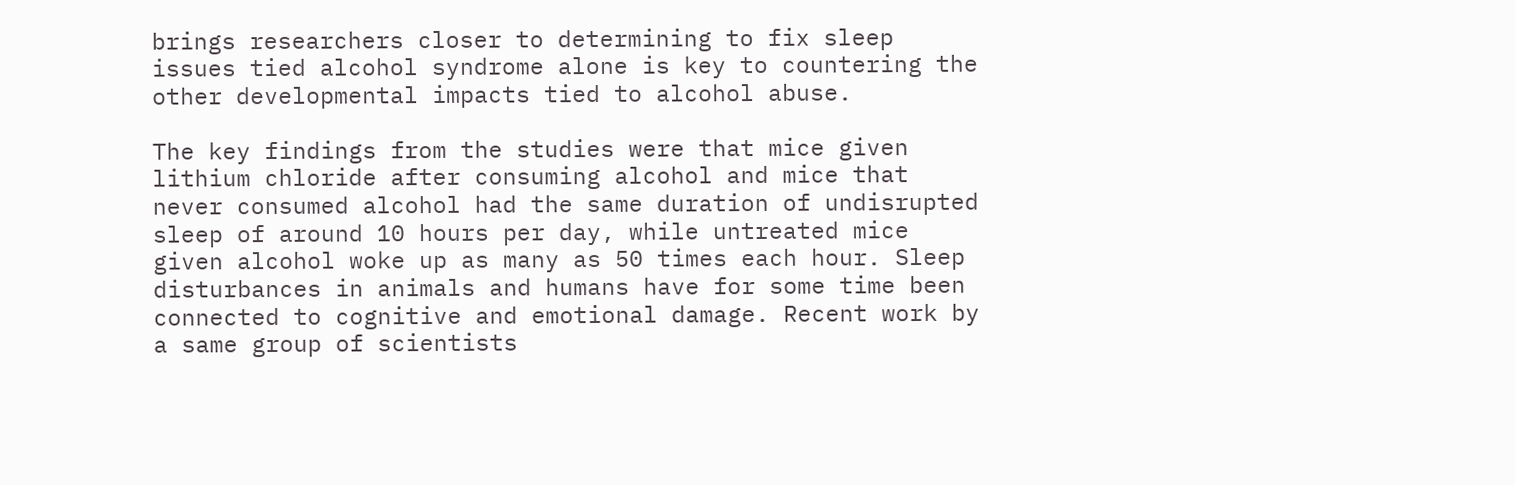brings researchers closer to determining to fix sleep issues tied alcohol syndrome alone is key to countering the other developmental impacts tied to alcohol abuse.

The key findings from the studies were that mice given lithium chloride after consuming alcohol and mice that never consumed alcohol had the same duration of undisrupted sleep of around 10 hours per day, while untreated mice given alcohol woke up as many as 50 times each hour. Sleep disturbances in animals and humans have for some time been connected to cognitive and emotional damage. Recent work by a same group of scientists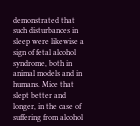demonstrated that such disturbances in sleep were likewise a sign of fetal alcohol syndrome, both in animal models and in humans. Mice that slept better and longer, in the case of suffering from alcohol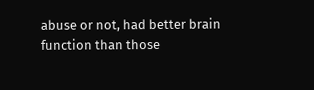abuse or not, had better brain function than those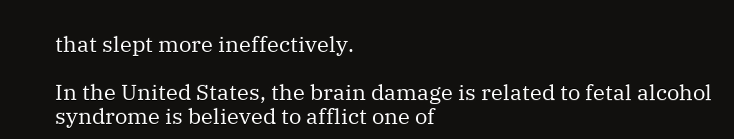that slept more ineffectively.

In the United States, the brain damage is related to fetal alcohol syndrome is believed to afflict one of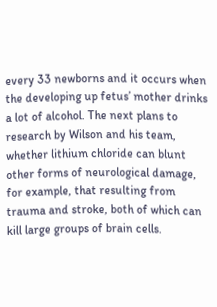every 33 newborns and it occurs when the developing up fetus’ mother drinks a lot of alcohol. The next plans to research by Wilson and his team, whether lithium chloride can blunt other forms of neurological damage, for example, that resulting from trauma and stroke, both of which can kill large groups of brain cells.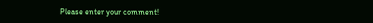Please enter your comment!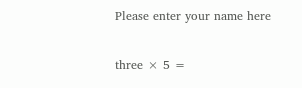Please enter your name here

three × 5 =